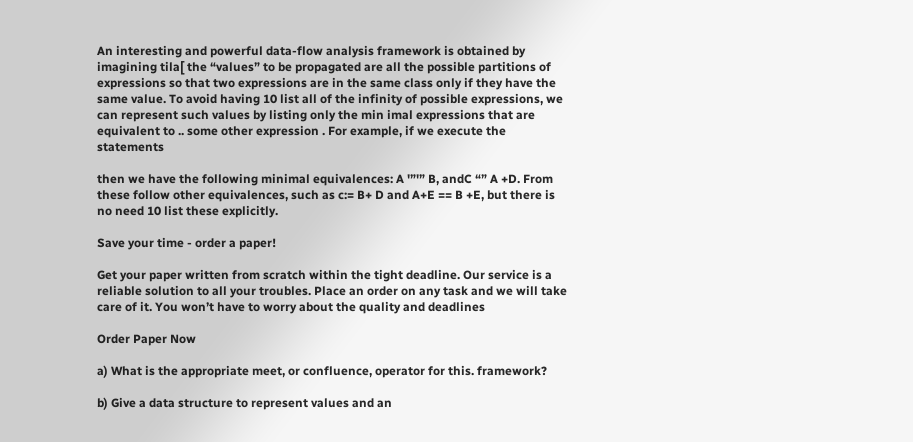An interesting and powerful data-flow analysis framework is obtained by imagining tila[ the “values” to be propagated are all the possible partitions of expressions so that two expressions are in the same class only if they have the same value. To avoid having 10 list all of the infinity of possible expressions, we can represent such values by listing only the min imal expressions that are equivalent to .. some other expression . For example, if we execute the statements

then we have the following minimal equivalences: A '”'” B, andC “” A +D. From these follow other equivalences, such as c:= B+ D and A+E == B +E, but there is no need 10 list these explicitly.

Save your time - order a paper!

Get your paper written from scratch within the tight deadline. Our service is a reliable solution to all your troubles. Place an order on any task and we will take care of it. You won’t have to worry about the quality and deadlines

Order Paper Now

a) What is the appropriate meet, or confluence, operator for this. framework?

b) Give a data structure to represent values and an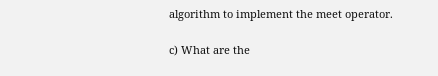algorithm to implement the meet operator.

c) What are the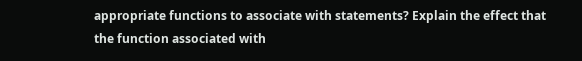appropriate functions to associate with statements? Explain the effect that the function associated with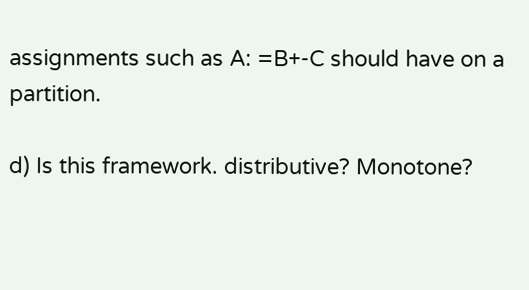assignments such as A: =B+-C should have on a partition.

d) Is this framework. distributive? Monotone?